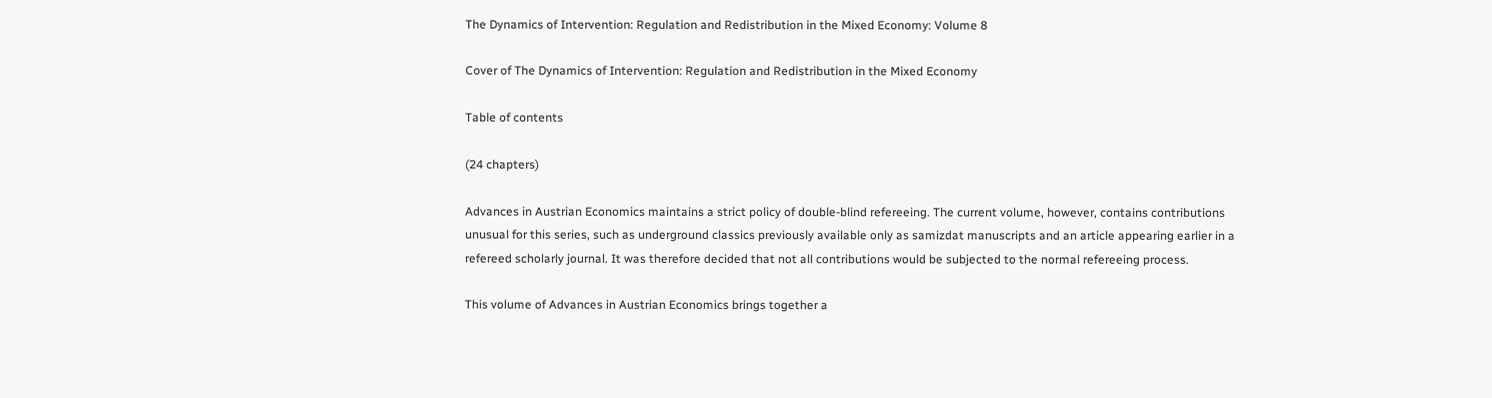The Dynamics of Intervention: Regulation and Redistribution in the Mixed Economy: Volume 8

Cover of The Dynamics of Intervention: Regulation and Redistribution in the Mixed Economy

Table of contents

(24 chapters)

Advances in Austrian Economics maintains a strict policy of double-blind refereeing. The current volume, however, contains contributions unusual for this series, such as underground classics previously available only as samizdat manuscripts and an article appearing earlier in a refereed scholarly journal. It was therefore decided that not all contributions would be subjected to the normal refereeing process.

This volume of Advances in Austrian Economics brings together a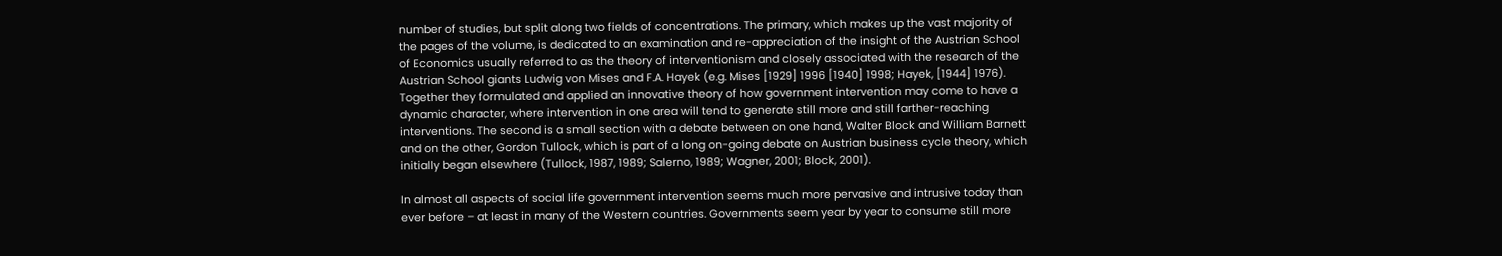number of studies, but split along two fields of concentrations. The primary, which makes up the vast majority of the pages of the volume, is dedicated to an examination and re-appreciation of the insight of the Austrian School of Economics usually referred to as the theory of interventionism and closely associated with the research of the Austrian School giants Ludwig von Mises and F.A. Hayek (e.g. Mises [1929] 1996 [1940] 1998; Hayek, [1944] 1976). Together they formulated and applied an innovative theory of how government intervention may come to have a dynamic character, where intervention in one area will tend to generate still more and still farther-reaching interventions. The second is a small section with a debate between on one hand, Walter Block and William Barnett and on the other, Gordon Tullock, which is part of a long on-going debate on Austrian business cycle theory, which initially began elsewhere (Tullock, 1987, 1989; Salerno, 1989; Wagner, 2001; Block, 2001).

In almost all aspects of social life government intervention seems much more pervasive and intrusive today than ever before – at least in many of the Western countries. Governments seem year by year to consume still more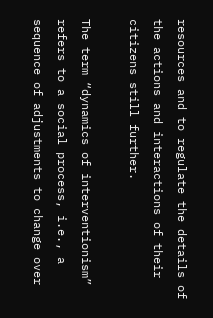resources and to regulate the details of the actions and interactions of their citizens still further.

The term “dynamics of interventionism” refers to a social process, i.e., a sequence of adjustments to change over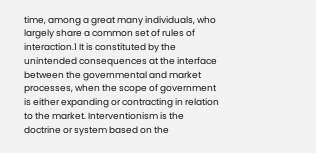time, among a great many individuals, who largely share a common set of rules of interaction.1 It is constituted by the unintended consequences at the interface between the governmental and market processes, when the scope of government is either expanding or contracting in relation to the market. Interventionism is the doctrine or system based on the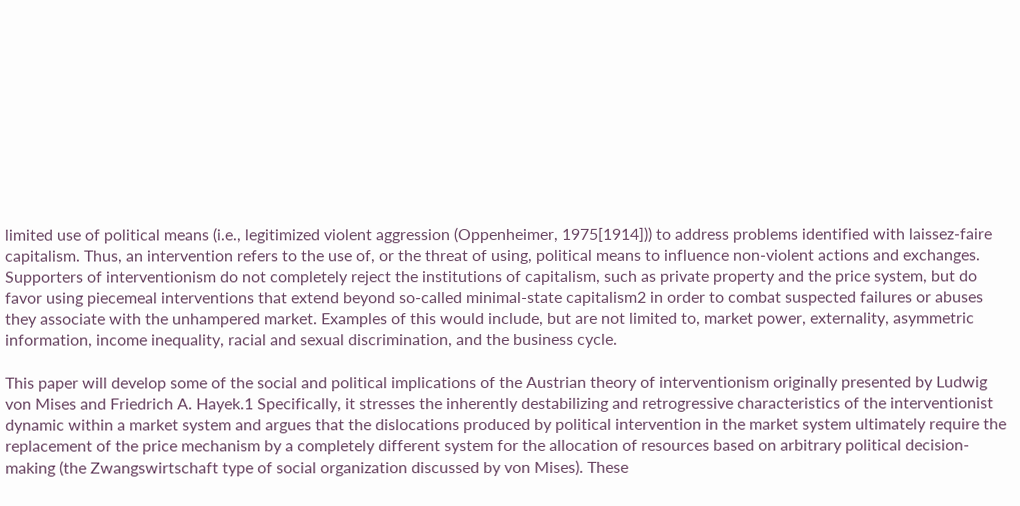limited use of political means (i.e., legitimized violent aggression (Oppenheimer, 1975[1914])) to address problems identified with laissez-faire capitalism. Thus, an intervention refers to the use of, or the threat of using, political means to influence non-violent actions and exchanges. Supporters of interventionism do not completely reject the institutions of capitalism, such as private property and the price system, but do favor using piecemeal interventions that extend beyond so-called minimal-state capitalism2 in order to combat suspected failures or abuses they associate with the unhampered market. Examples of this would include, but are not limited to, market power, externality, asymmetric information, income inequality, racial and sexual discrimination, and the business cycle.

This paper will develop some of the social and political implications of the Austrian theory of interventionism originally presented by Ludwig von Mises and Friedrich A. Hayek.1 Specifically, it stresses the inherently destabilizing and retrogressive characteristics of the interventionist dynamic within a market system and argues that the dislocations produced by political intervention in the market system ultimately require the replacement of the price mechanism by a completely different system for the allocation of resources based on arbitrary political decision-making (the Zwangswirtschaft type of social organization discussed by von Mises). These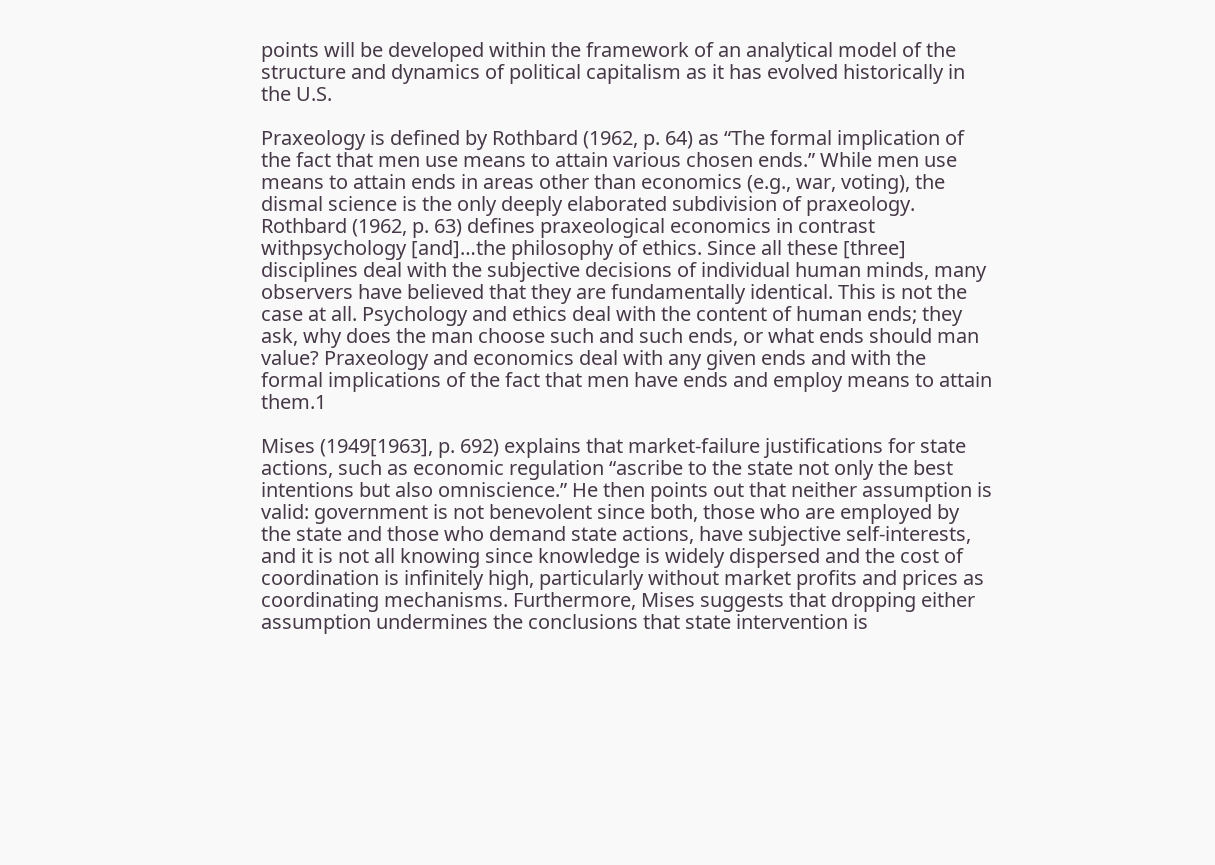points will be developed within the framework of an analytical model of the structure and dynamics of political capitalism as it has evolved historically in the U.S.

Praxeology is defined by Rothbard (1962, p. 64) as “The formal implication of the fact that men use means to attain various chosen ends.” While men use means to attain ends in areas other than economics (e.g., war, voting), the dismal science is the only deeply elaborated subdivision of praxeology. Rothbard (1962, p. 63) defines praxeological economics in contrast withpsychology [and]…the philosophy of ethics. Since all these [three] disciplines deal with the subjective decisions of individual human minds, many observers have believed that they are fundamentally identical. This is not the case at all. Psychology and ethics deal with the content of human ends; they ask, why does the man choose such and such ends, or what ends should man value? Praxeology and economics deal with any given ends and with the formal implications of the fact that men have ends and employ means to attain them.1

Mises (1949[1963], p. 692) explains that market-failure justifications for state actions, such as economic regulation “ascribe to the state not only the best intentions but also omniscience.” He then points out that neither assumption is valid: government is not benevolent since both, those who are employed by the state and those who demand state actions, have subjective self-interests, and it is not all knowing since knowledge is widely dispersed and the cost of coordination is infinitely high, particularly without market profits and prices as coordinating mechanisms. Furthermore, Mises suggests that dropping either assumption undermines the conclusions that state intervention is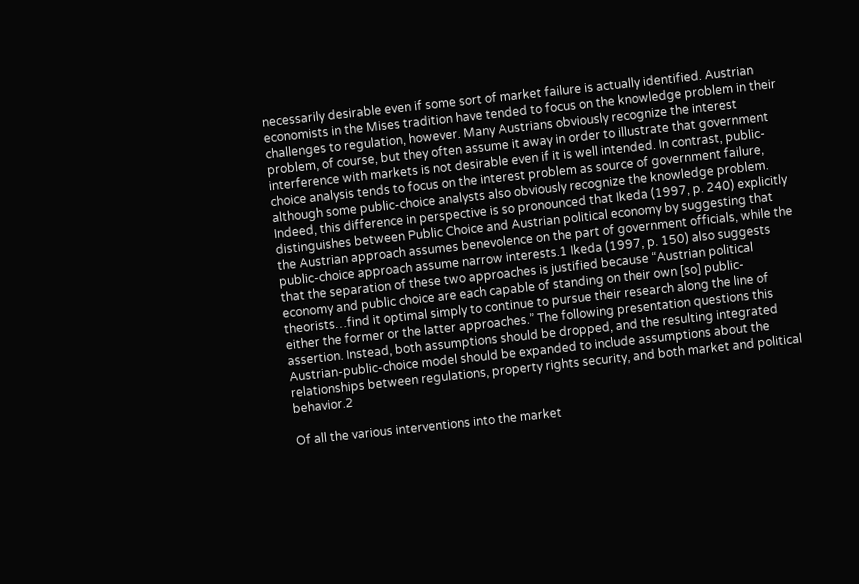necessarily desirable even if some sort of market failure is actually identified. Austrian economists in the Mises tradition have tended to focus on the knowledge problem in their challenges to regulation, however. Many Austrians obviously recognize the interest problem, of course, but they often assume it away in order to illustrate that government interference with markets is not desirable even if it is well intended. In contrast, public-choice analysis tends to focus on the interest problem as source of government failure, although some public-choice analysts also obviously recognize the knowledge problem. Indeed, this difference in perspective is so pronounced that Ikeda (1997, p. 240) explicitly distinguishes between Public Choice and Austrian political economy by suggesting that the Austrian approach assumes benevolence on the part of government officials, while the public-choice approach assume narrow interests.1 Ikeda (1997, p. 150) also suggests that the separation of these two approaches is justified because “Austrian political economy and public choice are each capable of standing on their own [so] public-theorists…find it optimal simply to continue to pursue their research along the line of either the former or the latter approaches.” The following presentation questions this assertion. Instead, both assumptions should be dropped, and the resulting integrated Austrian-public-choice model should be expanded to include assumptions about the relationships between regulations, property rights security, and both market and political behavior.2

Of all the various interventions into the market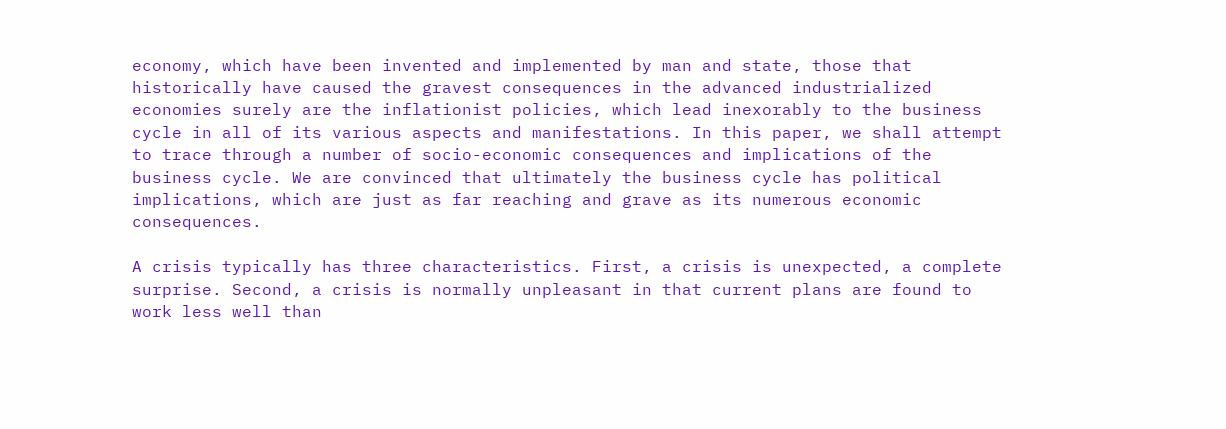economy, which have been invented and implemented by man and state, those that historically have caused the gravest consequences in the advanced industrialized economies surely are the inflationist policies, which lead inexorably to the business cycle in all of its various aspects and manifestations. In this paper, we shall attempt to trace through a number of socio-economic consequences and implications of the business cycle. We are convinced that ultimately the business cycle has political implications, which are just as far reaching and grave as its numerous economic consequences.

A crisis typically has three characteristics. First, a crisis is unexpected, a complete surprise. Second, a crisis is normally unpleasant in that current plans are found to work less well than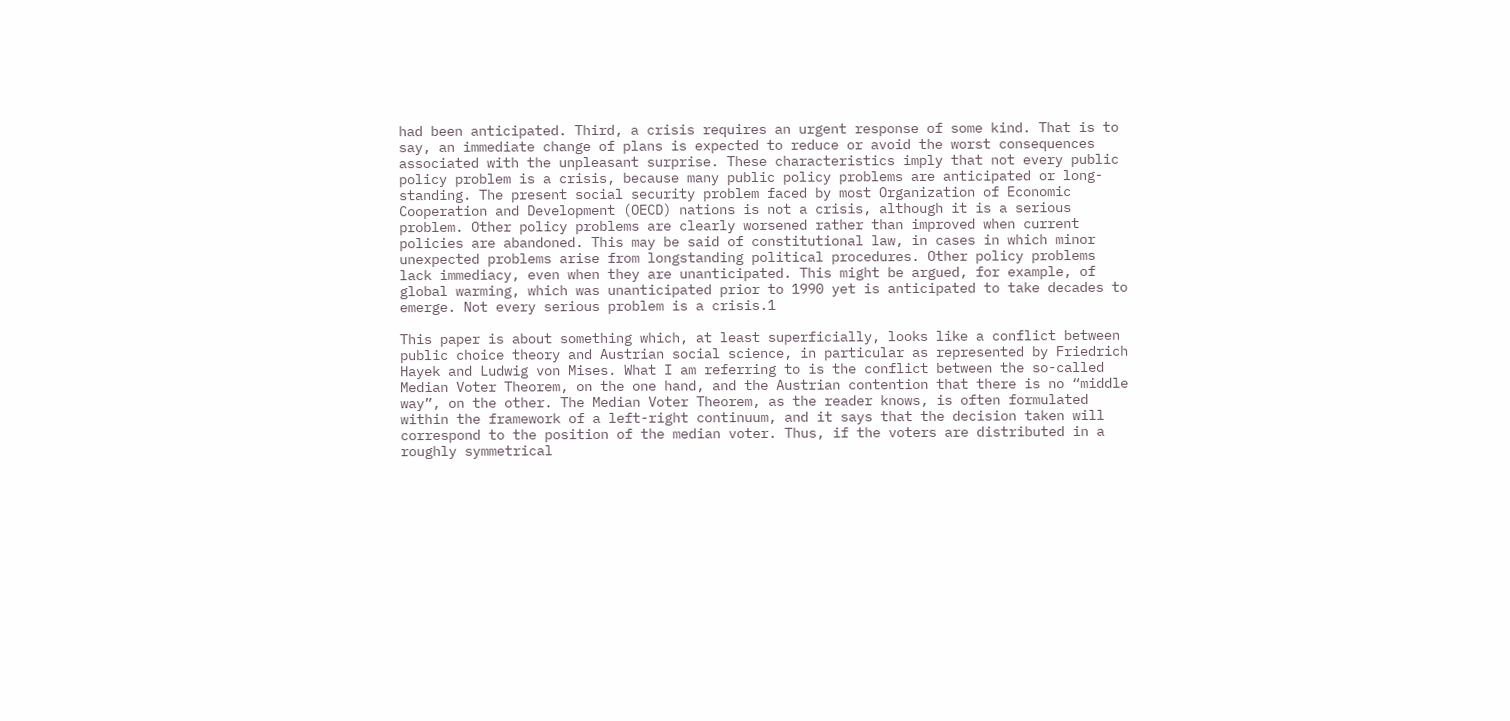had been anticipated. Third, a crisis requires an urgent response of some kind. That is to say, an immediate change of plans is expected to reduce or avoid the worst consequences associated with the unpleasant surprise. These characteristics imply that not every public policy problem is a crisis, because many public policy problems are anticipated or long-standing. The present social security problem faced by most Organization of Economic Cooperation and Development (OECD) nations is not a crisis, although it is a serious problem. Other policy problems are clearly worsened rather than improved when current policies are abandoned. This may be said of constitutional law, in cases in which minor unexpected problems arise from longstanding political procedures. Other policy problems lack immediacy, even when they are unanticipated. This might be argued, for example, of global warming, which was unanticipated prior to 1990 yet is anticipated to take decades to emerge. Not every serious problem is a crisis.1

This paper is about something which, at least superficially, looks like a conflict between public choice theory and Austrian social science, in particular as represented by Friedrich Hayek and Ludwig von Mises. What I am referring to is the conflict between the so-called Median Voter Theorem, on the one hand, and the Austrian contention that there is no “middle way”, on the other. The Median Voter Theorem, as the reader knows, is often formulated within the framework of a left-right continuum, and it says that the decision taken will correspond to the position of the median voter. Thus, if the voters are distributed in a roughly symmetrical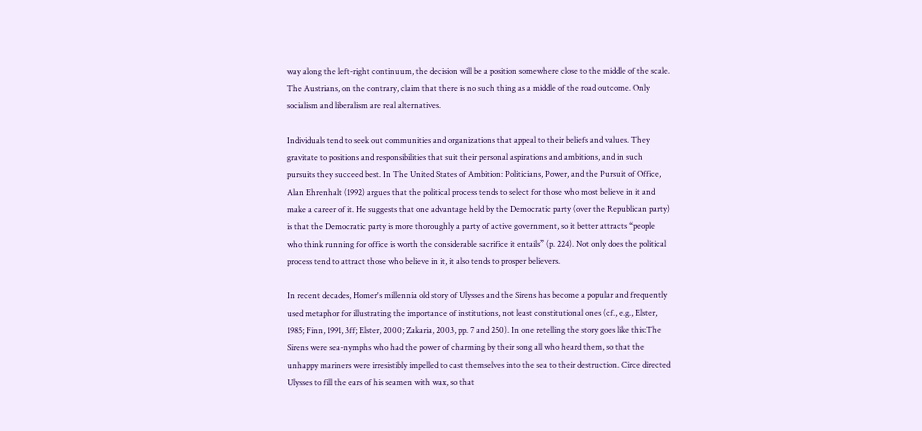way along the left-right continuum, the decision will be a position somewhere close to the middle of the scale. The Austrians, on the contrary, claim that there is no such thing as a middle of the road outcome. Only socialism and liberalism are real alternatives.

Individuals tend to seek out communities and organizations that appeal to their beliefs and values. They gravitate to positions and responsibilities that suit their personal aspirations and ambitions, and in such pursuits they succeed best. In The United States of Ambition: Politicians, Power, and the Pursuit of Office, Alan Ehrenhalt (1992) argues that the political process tends to select for those who most believe in it and make a career of it. He suggests that one advantage held by the Democratic party (over the Republican party) is that the Democratic party is more thoroughly a party of active government, so it better attracts “people who think running for office is worth the considerable sacrifice it entails” (p. 224). Not only does the political process tend to attract those who believe in it, it also tends to prosper believers.

In recent decades, Homer's millennia old story of Ulysses and the Sirens has become a popular and frequently used metaphor for illustrating the importance of institutions, not least constitutional ones (cf., e.g., Elster, 1985; Finn, 1991, 3ff; Elster, 2000; Zakaria, 2003, pp. 7 and 250). In one retelling the story goes like this:The Sirens were sea-nymphs who had the power of charming by their song all who heard them, so that the unhappy mariners were irresistibly impelled to cast themselves into the sea to their destruction. Circe directed Ulysses to fill the ears of his seamen with wax, so that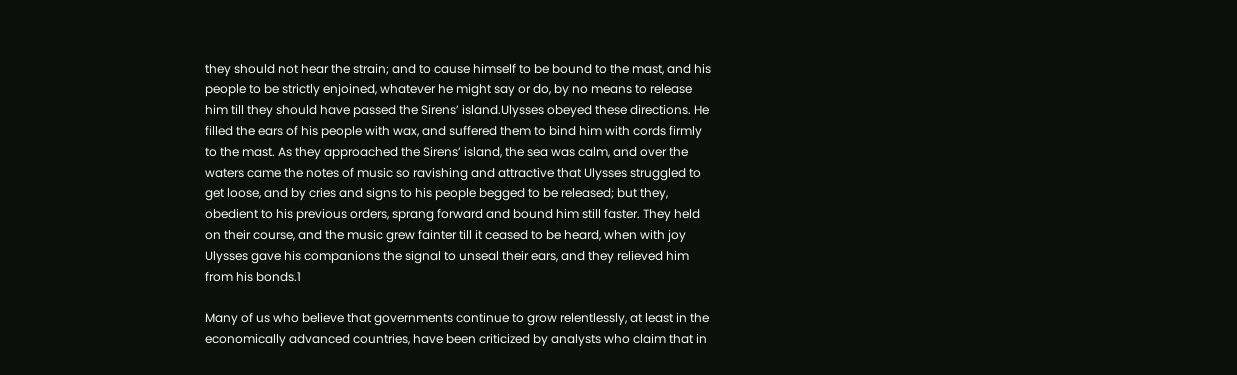they should not hear the strain; and to cause himself to be bound to the mast, and his people to be strictly enjoined, whatever he might say or do, by no means to release him till they should have passed the Sirens’ island.Ulysses obeyed these directions. He filled the ears of his people with wax, and suffered them to bind him with cords firmly to the mast. As they approached the Sirens’ island, the sea was calm, and over the waters came the notes of music so ravishing and attractive that Ulysses struggled to get loose, and by cries and signs to his people begged to be released; but they, obedient to his previous orders, sprang forward and bound him still faster. They held on their course, and the music grew fainter till it ceased to be heard, when with joy Ulysses gave his companions the signal to unseal their ears, and they relieved him from his bonds.1

Many of us who believe that governments continue to grow relentlessly, at least in the economically advanced countries, have been criticized by analysts who claim that in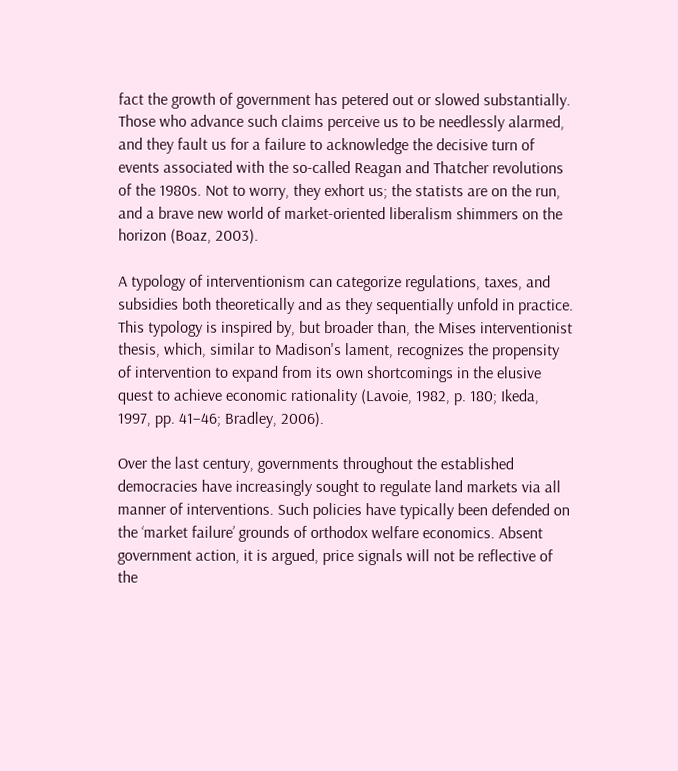fact the growth of government has petered out or slowed substantially. Those who advance such claims perceive us to be needlessly alarmed, and they fault us for a failure to acknowledge the decisive turn of events associated with the so-called Reagan and Thatcher revolutions of the 1980s. Not to worry, they exhort us; the statists are on the run, and a brave new world of market-oriented liberalism shimmers on the horizon (Boaz, 2003).

A typology of interventionism can categorize regulations, taxes, and subsidies both theoretically and as they sequentially unfold in practice. This typology is inspired by, but broader than, the Mises interventionist thesis, which, similar to Madison's lament, recognizes the propensity of intervention to expand from its own shortcomings in the elusive quest to achieve economic rationality (Lavoie, 1982, p. 180; Ikeda, 1997, pp. 41–46; Bradley, 2006).

Over the last century, governments throughout the established democracies have increasingly sought to regulate land markets via all manner of interventions. Such policies have typically been defended on the ‘market failure’ grounds of orthodox welfare economics. Absent government action, it is argued, price signals will not be reflective of the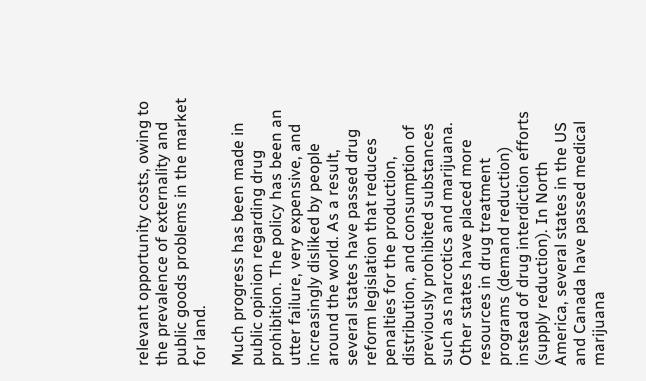relevant opportunity costs, owing to the prevalence of externality and public goods problems in the market for land.

Much progress has been made in public opinion regarding drug prohibition. The policy has been an utter failure, very expensive, and increasingly disliked by people around the world. As a result, several states have passed drug reform legislation that reduces penalties for the production, distribution, and consumption of previously prohibited substances such as narcotics and marijuana. Other states have placed more resources in drug treatment programs (demand reduction) instead of drug interdiction efforts (supply reduction). In North America, several states in the US and Canada have passed medical marijuana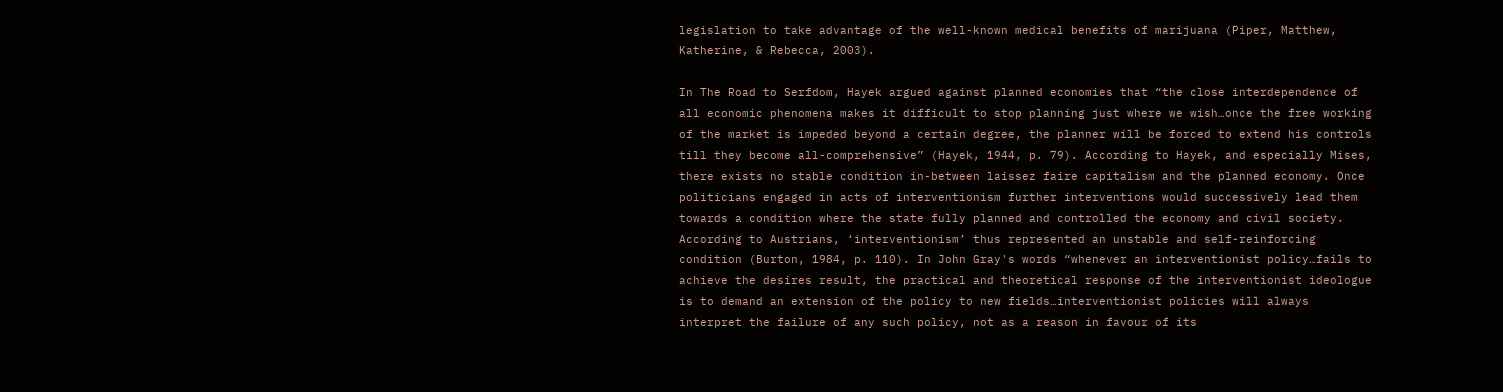legislation to take advantage of the well-known medical benefits of marijuana (Piper, Matthew, Katherine, & Rebecca, 2003).

In The Road to Serfdom, Hayek argued against planned economies that “the close interdependence of all economic phenomena makes it difficult to stop planning just where we wish…once the free working of the market is impeded beyond a certain degree, the planner will be forced to extend his controls till they become all-comprehensive” (Hayek, 1944, p. 79). According to Hayek, and especially Mises, there exists no stable condition in-between laissez faire capitalism and the planned economy. Once politicians engaged in acts of interventionism further interventions would successively lead them towards a condition where the state fully planned and controlled the economy and civil society. According to Austrians, ‘interventionism’ thus represented an unstable and self-reinforcing condition (Burton, 1984, p. 110). In John Gray's words “whenever an interventionist policy…fails to achieve the desires result, the practical and theoretical response of the interventionist ideologue is to demand an extension of the policy to new fields…interventionist policies will always interpret the failure of any such policy, not as a reason in favour of its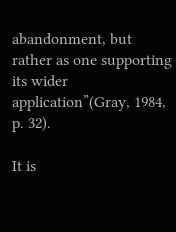abandonment, but rather as one supporting its wider application”(Gray, 1984, p. 32).

It is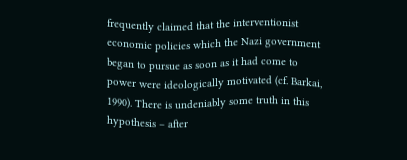frequently claimed that the interventionist economic policies which the Nazi government began to pursue as soon as it had come to power were ideologically motivated (cf. Barkai, 1990). There is undeniably some truth in this hypothesis – after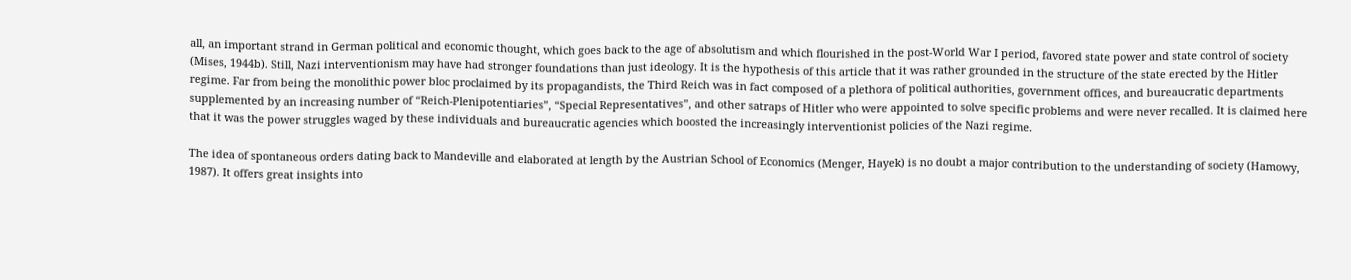all, an important strand in German political and economic thought, which goes back to the age of absolutism and which flourished in the post-World War I period, favored state power and state control of society (Mises, 1944b). Still, Nazi interventionism may have had stronger foundations than just ideology. It is the hypothesis of this article that it was rather grounded in the structure of the state erected by the Hitler regime. Far from being the monolithic power bloc proclaimed by its propagandists, the Third Reich was in fact composed of a plethora of political authorities, government offices, and bureaucratic departments supplemented by an increasing number of “Reich-Plenipotentiaries”, “Special Representatives”, and other satraps of Hitler who were appointed to solve specific problems and were never recalled. It is claimed here that it was the power struggles waged by these individuals and bureaucratic agencies which boosted the increasingly interventionist policies of the Nazi regime.

The idea of spontaneous orders dating back to Mandeville and elaborated at length by the Austrian School of Economics (Menger, Hayek) is no doubt a major contribution to the understanding of society (Hamowy, 1987). It offers great insights into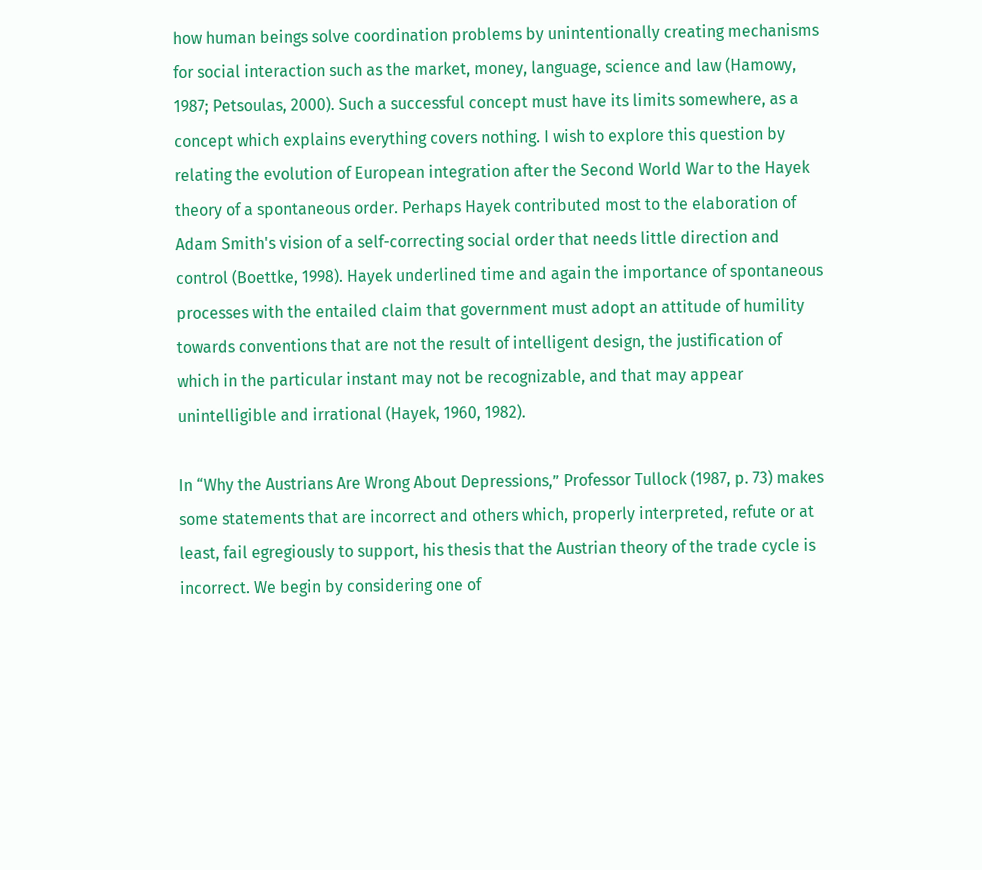how human beings solve coordination problems by unintentionally creating mechanisms for social interaction such as the market, money, language, science and law (Hamowy, 1987; Petsoulas, 2000). Such a successful concept must have its limits somewhere, as a concept which explains everything covers nothing. I wish to explore this question by relating the evolution of European integration after the Second World War to the Hayek theory of a spontaneous order. Perhaps Hayek contributed most to the elaboration of Adam Smith's vision of a self-correcting social order that needs little direction and control (Boettke, 1998). Hayek underlined time and again the importance of spontaneous processes with the entailed claim that government must adopt an attitude of humility towards conventions that are not the result of intelligent design, the justification of which in the particular instant may not be recognizable, and that may appear unintelligible and irrational (Hayek, 1960, 1982).

In “Why the Austrians Are Wrong About Depressions,” Professor Tullock (1987, p. 73) makes some statements that are incorrect and others which, properly interpreted, refute or at least, fail egregiously to support, his thesis that the Austrian theory of the trade cycle is incorrect. We begin by considering one of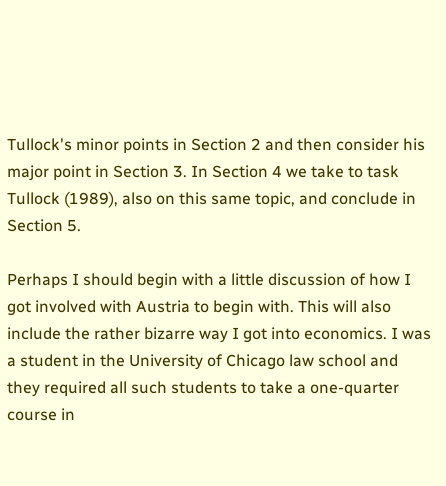Tullock's minor points in Section 2 and then consider his major point in Section 3. In Section 4 we take to task Tullock (1989), also on this same topic, and conclude in Section 5.

Perhaps I should begin with a little discussion of how I got involved with Austria to begin with. This will also include the rather bizarre way I got into economics. I was a student in the University of Chicago law school and they required all such students to take a one-quarter course in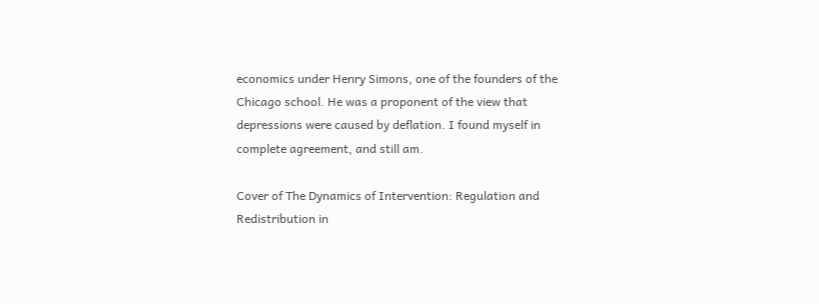economics under Henry Simons, one of the founders of the Chicago school. He was a proponent of the view that depressions were caused by deflation. I found myself in complete agreement, and still am.

Cover of The Dynamics of Intervention: Regulation and Redistribution in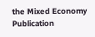the Mixed Economy
Publication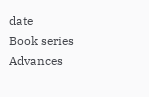date
Book series
Advances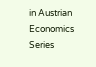in Austrian Economics
Series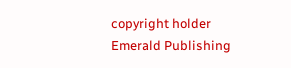copyright holder
Emerald Publishing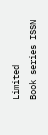Limited
Book series ISSN